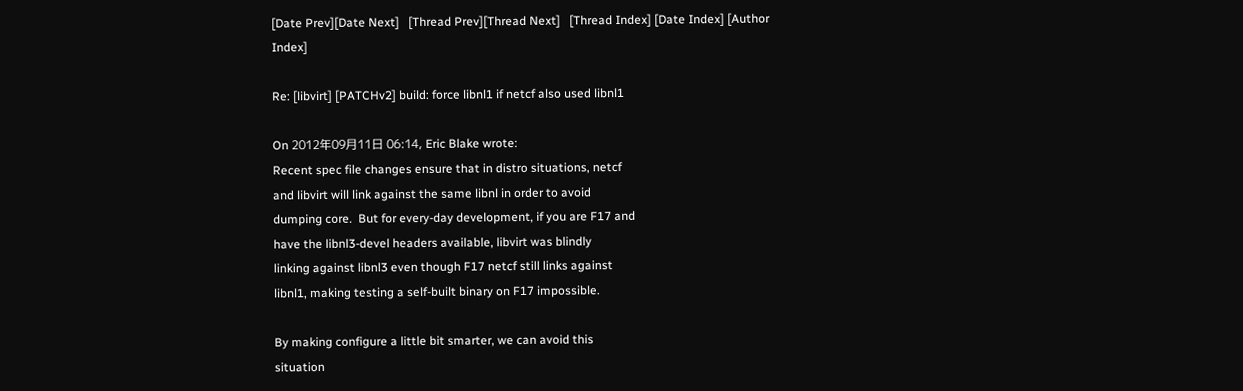[Date Prev][Date Next]   [Thread Prev][Thread Next]   [Thread Index] [Date Index] [Author Index]

Re: [libvirt] [PATCHv2] build: force libnl1 if netcf also used libnl1

On 2012年09月11日 06:14, Eric Blake wrote:
Recent spec file changes ensure that in distro situations, netcf
and libvirt will link against the same libnl in order to avoid
dumping core.  But for every-day development, if you are F17 and
have the libnl3-devel headers available, libvirt was blindly
linking against libnl3 even though F17 netcf still links against
libnl1, making testing a self-built binary on F17 impossible.

By making configure a little bit smarter, we can avoid this
situation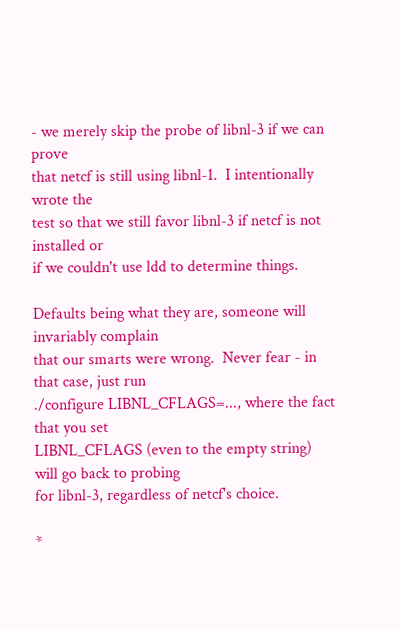- we merely skip the probe of libnl-3 if we can prove
that netcf is still using libnl-1.  I intentionally wrote the
test so that we still favor libnl-3 if netcf is not installed or
if we couldn't use ldd to determine things.

Defaults being what they are, someone will invariably complain
that our smarts were wrong.  Never fear - in that case, just run
./configure LIBNL_CFLAGS=..., where the fact that you set
LIBNL_CFLAGS (even to the empty string) will go back to probing
for libnl-3, regardless of netcf's choice.

*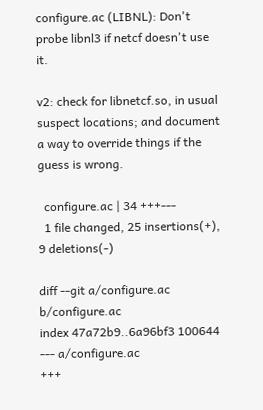configure.ac (LIBNL): Don't probe libnl3 if netcf doesn't use it.

v2: check for libnetcf.so, in usual suspect locations; and document
a way to override things if the guess is wrong.

  configure.ac | 34 +++---
  1 file changed, 25 insertions(+), 9 deletions(-)

diff --git a/configure.ac b/configure.ac
index 47a72b9..6a96bf3 100644
--- a/configure.ac
+++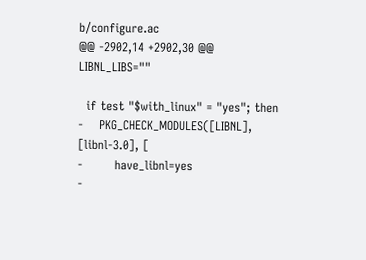b/configure.ac
@@ -2902,14 +2902,30 @@ LIBNL_LIBS=""

  if test "$with_linux" = "yes"; then
-    PKG_CHECK_MODULES([LIBNL], [libnl-3.0], [
-        have_libnl=yes
-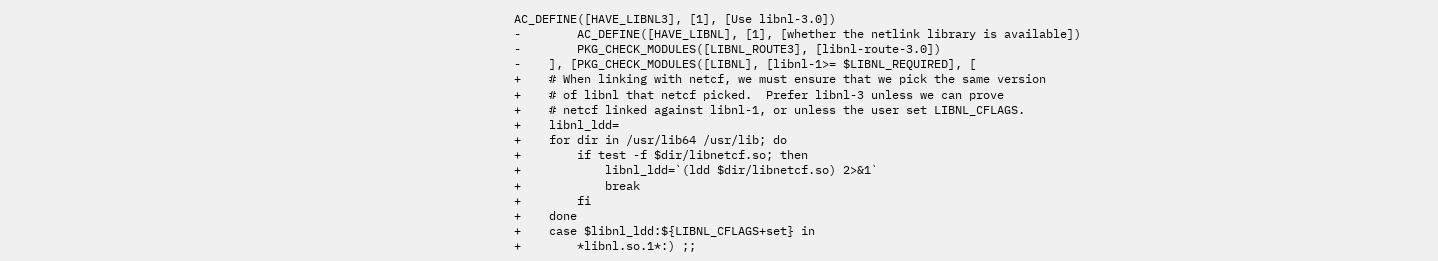AC_DEFINE([HAVE_LIBNL3], [1], [Use libnl-3.0])
-        AC_DEFINE([HAVE_LIBNL], [1], [whether the netlink library is available])
-        PKG_CHECK_MODULES([LIBNL_ROUTE3], [libnl-route-3.0])
-    ], [PKG_CHECK_MODULES([LIBNL], [libnl-1>= $LIBNL_REQUIRED], [
+    # When linking with netcf, we must ensure that we pick the same version
+    # of libnl that netcf picked.  Prefer libnl-3 unless we can prove
+    # netcf linked against libnl-1, or unless the user set LIBNL_CFLAGS.
+    libnl_ldd=
+    for dir in /usr/lib64 /usr/lib; do
+        if test -f $dir/libnetcf.so; then
+            libnl_ldd=`(ldd $dir/libnetcf.so) 2>&1`
+            break
+        fi
+    done
+    case $libnl_ldd:${LIBNL_CFLAGS+set} in
+        *libnl.so.1*:) ;;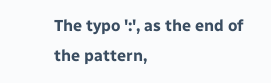The typo ':', as the end of the pattern,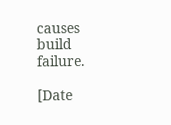causes build failure.

[Date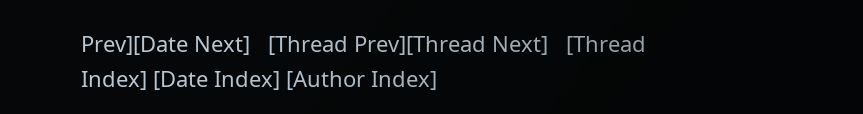Prev][Date Next]   [Thread Prev][Thread Next]   [Thread Index] [Date Index] [Author Index]